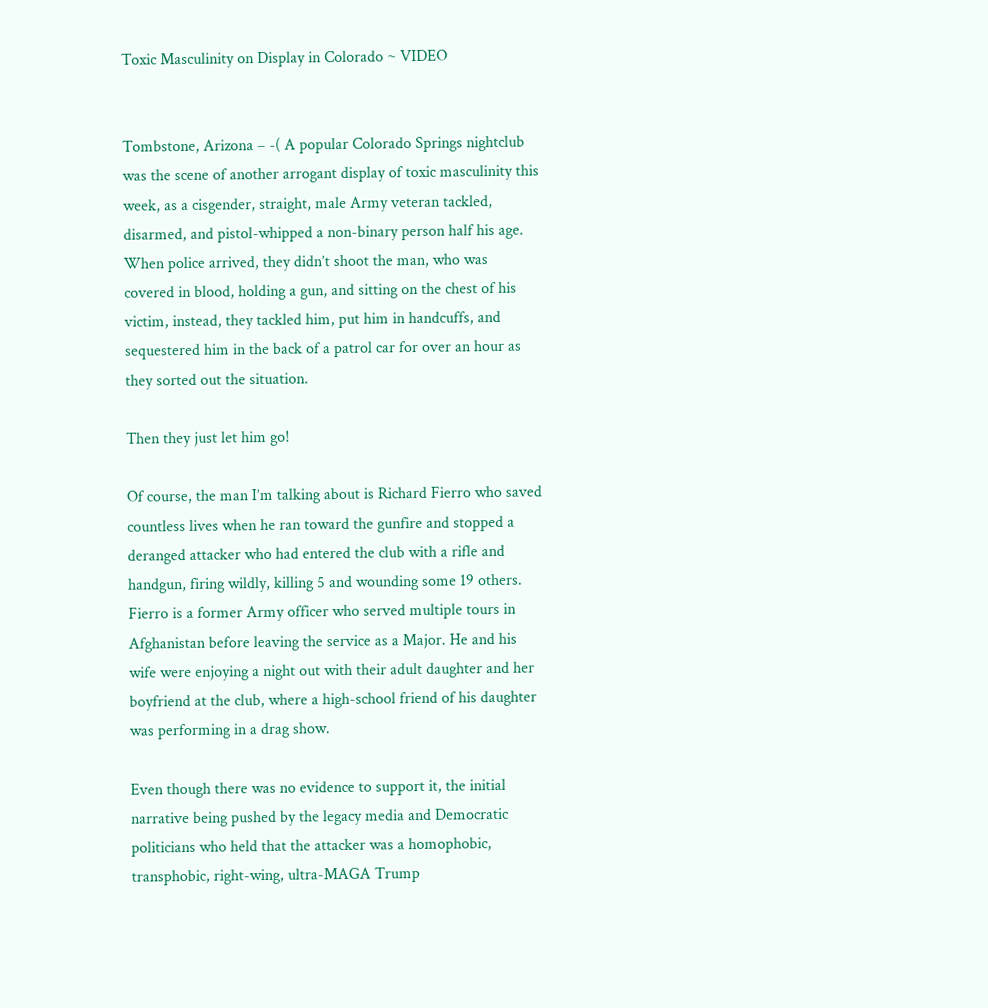Toxic Masculinity on Display in Colorado ~ VIDEO


Tombstone, Arizona – -( A popular Colorado Springs nightclub was the scene of another arrogant display of toxic masculinity this week, as a cisgender, straight, male Army veteran tackled, disarmed, and pistol-whipped a non-binary person half his age. When police arrived, they didn’t shoot the man, who was covered in blood, holding a gun, and sitting on the chest of his victim, instead, they tackled him, put him in handcuffs, and sequestered him in the back of a patrol car for over an hour as they sorted out the situation.

Then they just let him go!

Of course, the man I’m talking about is Richard Fierro who saved countless lives when he ran toward the gunfire and stopped a deranged attacker who had entered the club with a rifle and handgun, firing wildly, killing 5 and wounding some 19 others. Fierro is a former Army officer who served multiple tours in Afghanistan before leaving the service as a Major. He and his wife were enjoying a night out with their adult daughter and her boyfriend at the club, where a high-school friend of his daughter was performing in a drag show.

Even though there was no evidence to support it, the initial narrative being pushed by the legacy media and Democratic politicians who held that the attacker was a homophobic, transphobic, right-wing, ultra-MAGA Trump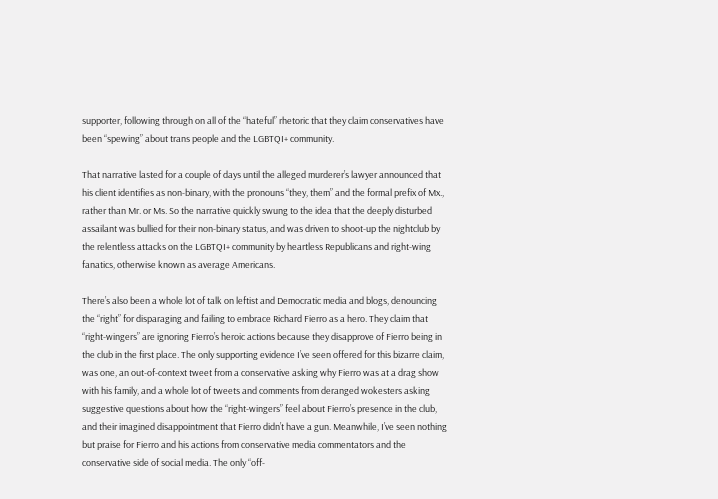supporter, following through on all of the “hateful” rhetoric that they claim conservatives have been “spewing” about trans people and the LGBTQI+ community.

That narrative lasted for a couple of days until the alleged murderer’s lawyer announced that his client identifies as non-binary, with the pronouns “they, them” and the formal prefix of Mx., rather than Mr. or Ms. So the narrative quickly swung to the idea that the deeply disturbed assailant was bullied for their non-binary status, and was driven to shoot-up the nightclub by the relentless attacks on the LGBTQI+ community by heartless Republicans and right-wing fanatics, otherwise known as average Americans.

There’s also been a whole lot of talk on leftist and Democratic media and blogs, denouncing the “right” for disparaging and failing to embrace Richard Fierro as a hero. They claim that “right-wingers” are ignoring Fierro’s heroic actions because they disapprove of Fierro being in the club in the first place. The only supporting evidence I’ve seen offered for this bizarre claim, was one, an out-of-context tweet from a conservative asking why Fierro was at a drag show with his family, and a whole lot of tweets and comments from deranged wokesters asking suggestive questions about how the “right-wingers” feel about Fierro’s presence in the club, and their imagined disappointment that Fierro didn’t have a gun. Meanwhile, I’ve seen nothing but praise for Fierro and his actions from conservative media commentators and the conservative side of social media. The only “off-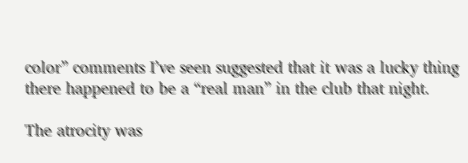color” comments I’ve seen suggested that it was a lucky thing there happened to be a “real man” in the club that night.

The atrocity was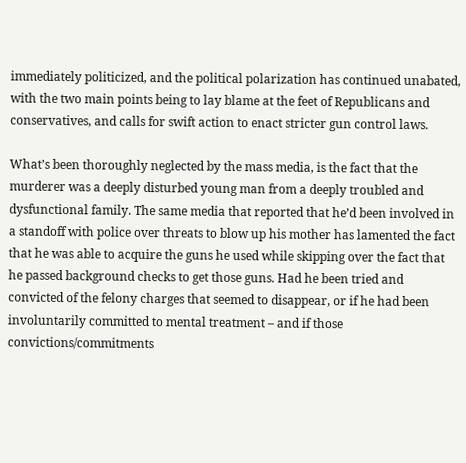immediately politicized, and the political polarization has continued unabated, with the two main points being to lay blame at the feet of Republicans and conservatives, and calls for swift action to enact stricter gun control laws.

What’s been thoroughly neglected by the mass media, is the fact that the murderer was a deeply disturbed young man from a deeply troubled and dysfunctional family. The same media that reported that he’d been involved in a standoff with police over threats to blow up his mother has lamented the fact that he was able to acquire the guns he used while skipping over the fact that he passed background checks to get those guns. Had he been tried and convicted of the felony charges that seemed to disappear, or if he had been involuntarily committed to mental treatment – and if those convictions/commitments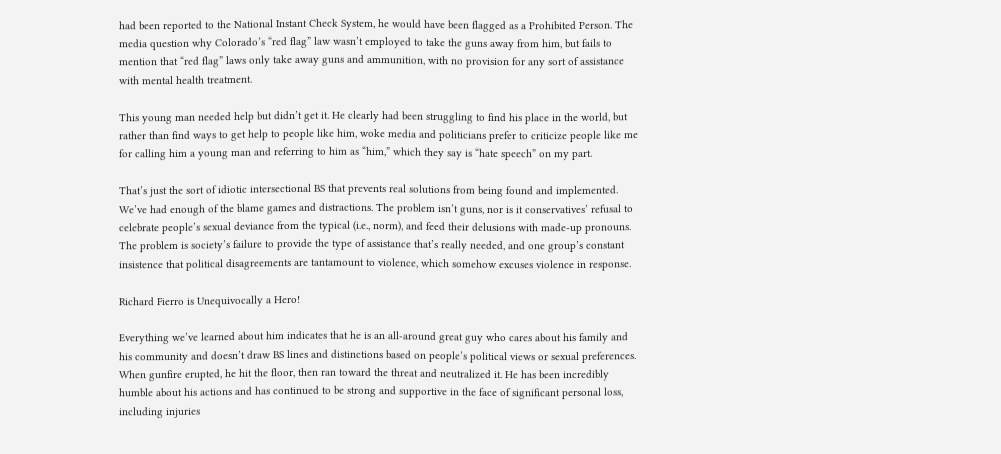had been reported to the National Instant Check System, he would have been flagged as a Prohibited Person. The media question why Colorado’s “red flag” law wasn’t employed to take the guns away from him, but fails to mention that “red flag” laws only take away guns and ammunition, with no provision for any sort of assistance with mental health treatment.

This young man needed help but didn’t get it. He clearly had been struggling to find his place in the world, but rather than find ways to get help to people like him, woke media and politicians prefer to criticize people like me for calling him a young man and referring to him as “him,” which they say is “hate speech” on my part.

That’s just the sort of idiotic intersectional BS that prevents real solutions from being found and implemented. We’ve had enough of the blame games and distractions. The problem isn’t guns, nor is it conservatives’ refusal to celebrate people’s sexual deviance from the typical (i.e., norm), and feed their delusions with made-up pronouns. The problem is society’s failure to provide the type of assistance that’s really needed, and one group’s constant insistence that political disagreements are tantamount to violence, which somehow excuses violence in response.

Richard Fierro is Unequivocally a Hero!

Everything we’ve learned about him indicates that he is an all-around great guy who cares about his family and his community and doesn’t draw BS lines and distinctions based on people’s political views or sexual preferences. When gunfire erupted, he hit the floor, then ran toward the threat and neutralized it. He has been incredibly humble about his actions and has continued to be strong and supportive in the face of significant personal loss, including injuries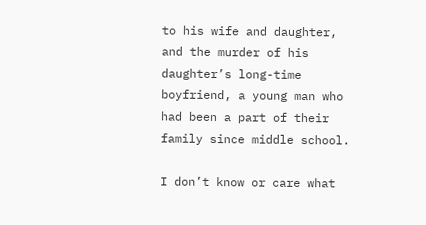to his wife and daughter, and the murder of his daughter’s long-time boyfriend, a young man who had been a part of their family since middle school.

I don’t know or care what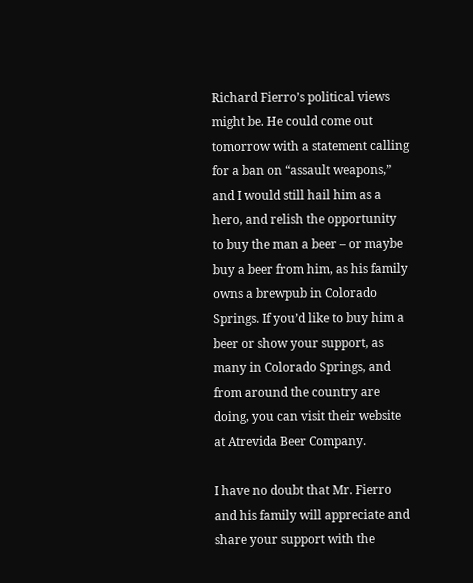Richard Fierro’s political views might be. He could come out tomorrow with a statement calling for a ban on “assault weapons,” and I would still hail him as a hero, and relish the opportunity to buy the man a beer – or maybe buy a beer from him, as his family owns a brewpub in Colorado Springs. If you’d like to buy him a beer or show your support, as many in Colorado Springs, and from around the country are doing, you can visit their website at Atrevida Beer Company.

I have no doubt that Mr. Fierro and his family will appreciate and share your support with the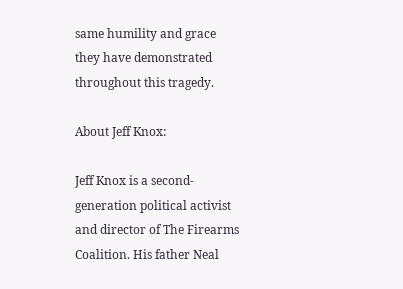same humility and grace they have demonstrated throughout this tragedy.

About Jeff Knox:

Jeff Knox is a second-generation political activist and director of The Firearms Coalition. His father Neal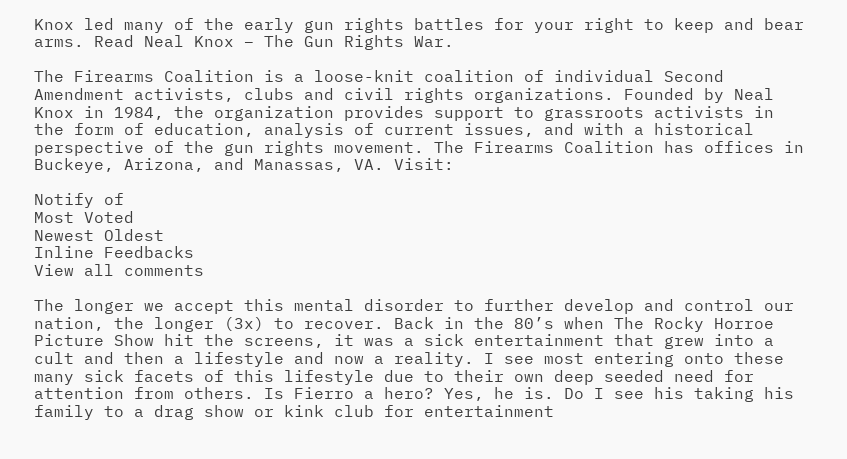Knox led many of the early gun rights battles for your right to keep and bear arms. Read Neal Knox – The Gun Rights War.

The Firearms Coalition is a loose-knit coalition of individual Second Amendment activists, clubs and civil rights organizations. Founded by Neal Knox in 1984, the organization provides support to grassroots activists in the form of education, analysis of current issues, and with a historical perspective of the gun rights movement. The Firearms Coalition has offices in Buckeye, Arizona, and Manassas, VA. Visit:

Notify of
Most Voted
Newest Oldest
Inline Feedbacks
View all comments

The longer we accept this mental disorder to further develop and control our nation, the longer (3x) to recover. Back in the 80’s when The Rocky Horroe Picture Show hit the screens, it was a sick entertainment that grew into a cult and then a lifestyle and now a reality. I see most entering onto these many sick facets of this lifestyle due to their own deep seeded need for attention from others. Is Fierro a hero? Yes, he is. Do I see his taking his family to a drag show or kink club for entertainment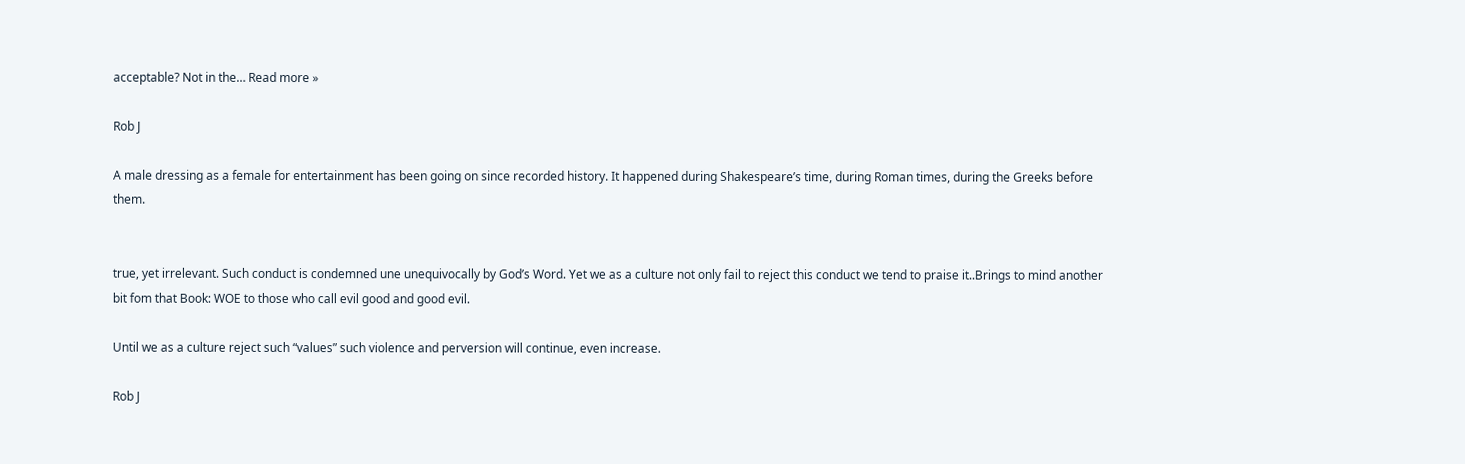acceptable? Not in the… Read more »

Rob J

A male dressing as a female for entertainment has been going on since recorded history. It happened during Shakespeare’s time, during Roman times, during the Greeks before them.


true, yet irrelevant. Such conduct is condemned une unequivocally by God’s Word. Yet we as a culture not only fail to reject this conduct we tend to praise it..Brings to mind another bit fom that Book: WOE to those who call evil good and good evil.

Until we as a culture reject such “values” such violence and perversion will continue, even increase.

Rob J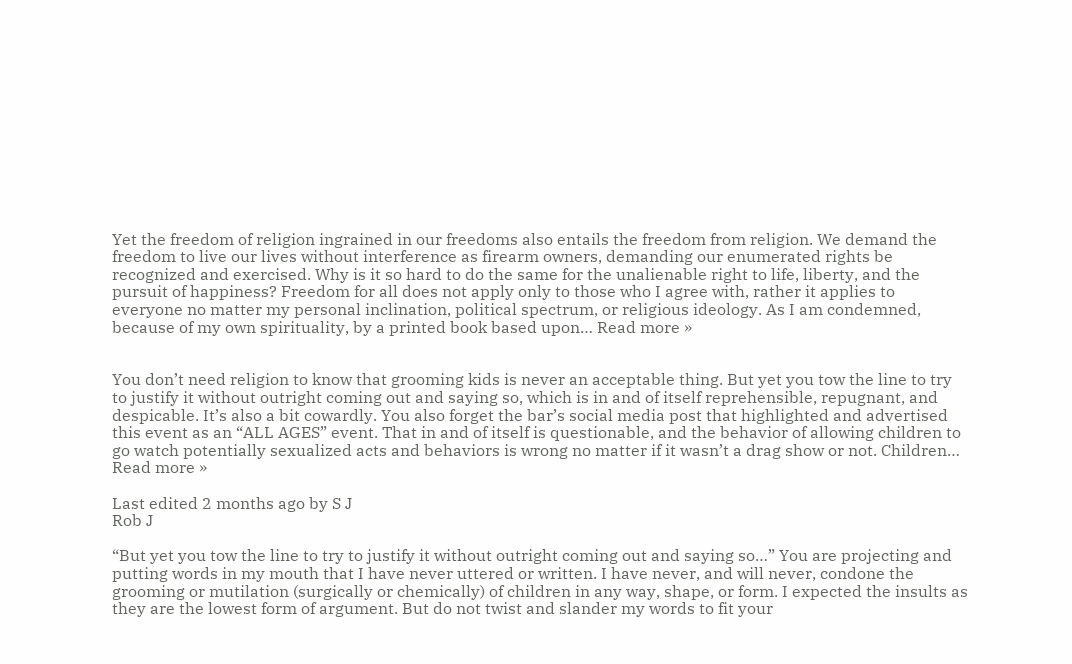Yet the freedom of religion ingrained in our freedoms also entails the freedom from religion. We demand the freedom to live our lives without interference as firearm owners, demanding our enumerated rights be recognized and exercised. Why is it so hard to do the same for the unalienable right to life, liberty, and the pursuit of happiness? Freedom for all does not apply only to those who I agree with, rather it applies to everyone no matter my personal inclination, political spectrum, or religious ideology. As I am condemned, because of my own spirituality, by a printed book based upon… Read more »


You don’t need religion to know that grooming kids is never an acceptable thing. But yet you tow the line to try to justify it without outright coming out and saying so, which is in and of itself reprehensible, repugnant, and despicable. It’s also a bit cowardly. You also forget the bar’s social media post that highlighted and advertised this event as an “ALL AGES” event. That in and of itself is questionable, and the behavior of allowing children to go watch potentially sexualized acts and behaviors is wrong no matter if it wasn’t a drag show or not. Children… Read more »

Last edited 2 months ago by S J
Rob J

“But yet you tow the line to try to justify it without outright coming out and saying so…” You are projecting and putting words in my mouth that I have never uttered or written. I have never, and will never, condone the grooming or mutilation (surgically or chemically) of children in any way, shape, or form. I expected the insults as they are the lowest form of argument. But do not twist and slander my words to fit your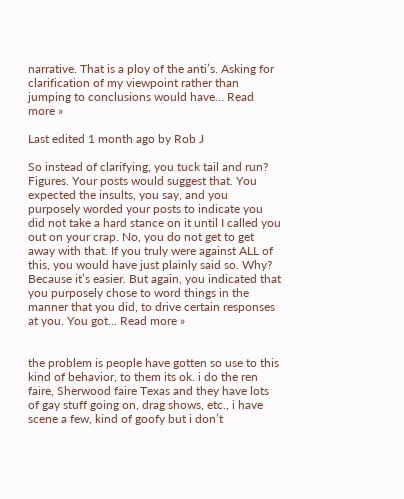narrative. That is a ploy of the anti’s. Asking for clarification of my viewpoint rather than jumping to conclusions would have… Read more »

Last edited 1 month ago by Rob J

So instead of clarifying, you tuck tail and run? Figures. Your posts would suggest that. You expected the insults, you say, and you purposely worded your posts to indicate you did not take a hard stance on it until I called you out on your crap. No, you do not get to get away with that. If you truly were against ALL of this, you would have just plainly said so. Why? Because it’s easier. But again, you indicated that you purposely chose to word things in the manner that you did, to drive certain responses at you. You got… Read more »


the problem is people have gotten so use to this kind of behavior, to them its ok. i do the ren faire, Sherwood faire Texas and they have lots of gay stuff going on, drag shows, etc., i have scene a few, kind of goofy but i don’t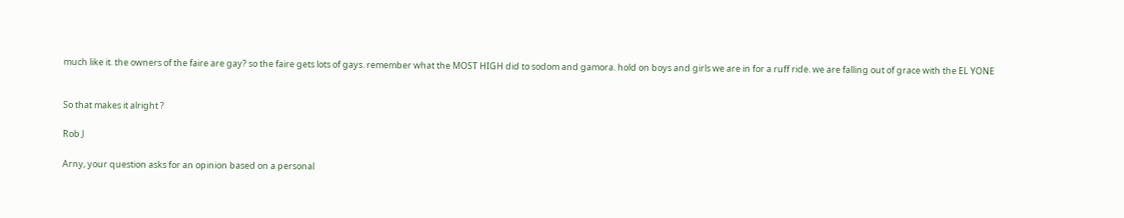much like it. the owners of the faire are gay? so the faire gets lots of gays. remember what the MOST HIGH did to sodom and gamora. hold on boys and girls we are in for a ruff ride. we are falling out of grace with the EL YONE


So that makes it alright ?

Rob J

Arny, your question asks for an opinion based on a personal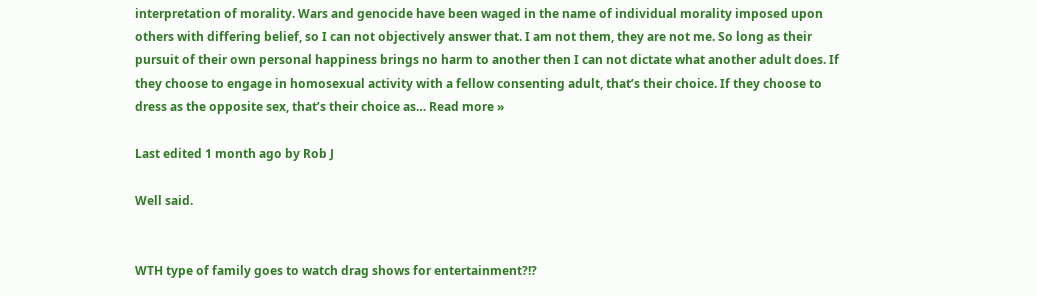interpretation of morality. Wars and genocide have been waged in the name of individual morality imposed upon others with differing belief, so I can not objectively answer that. I am not them, they are not me. So long as their pursuit of their own personal happiness brings no harm to another then I can not dictate what another adult does. If they choose to engage in homosexual activity with a fellow consenting adult, that’s their choice. If they choose to dress as the opposite sex, that’s their choice as… Read more »

Last edited 1 month ago by Rob J

Well said.


WTH type of family goes to watch drag shows for entertainment?!?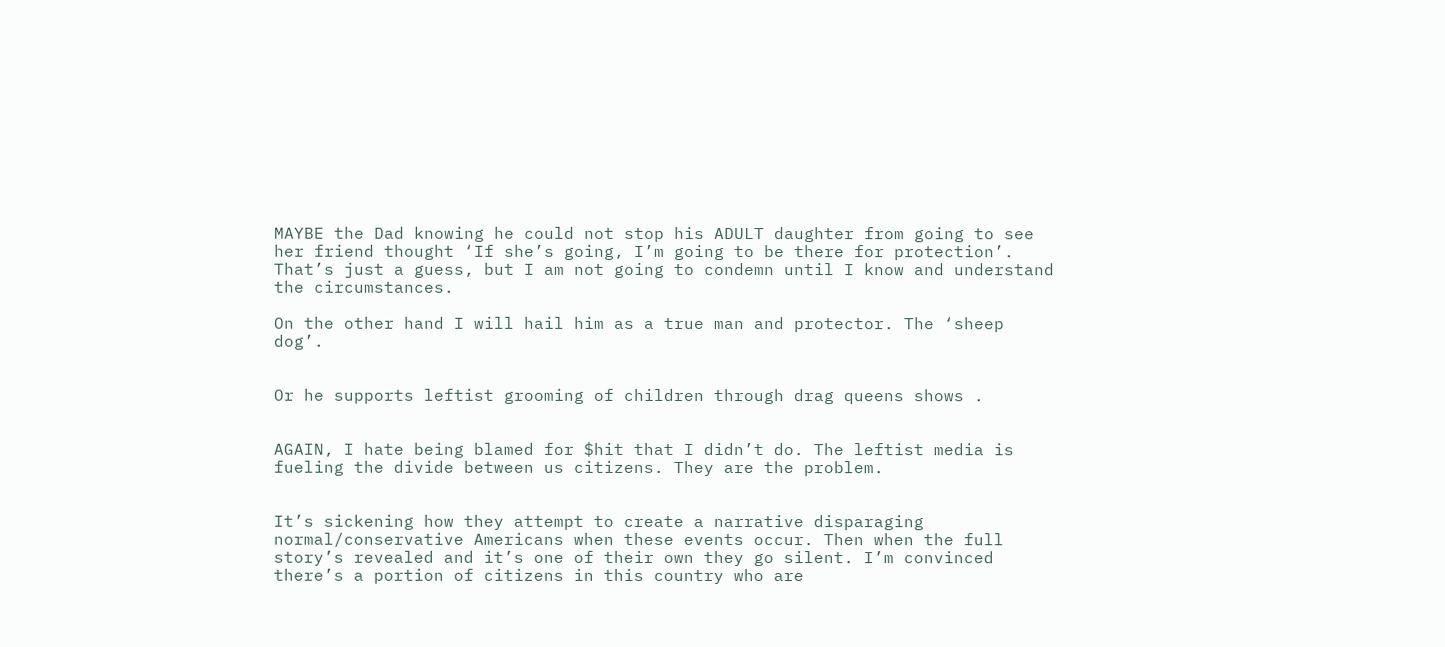MAYBE the Dad knowing he could not stop his ADULT daughter from going to see her friend thought ‘If she’s going, I’m going to be there for protection’. That’s just a guess, but I am not going to condemn until I know and understand the circumstances.

On the other hand I will hail him as a true man and protector. The ‘sheep dog’.


Or he supports leftist grooming of children through drag queens shows .


AGAIN, I hate being blamed for $hit that I didn’t do. The leftist media is fueling the divide between us citizens. They are the problem.


It’s sickening how they attempt to create a narrative disparaging normal/conservative Americans when these events occur. Then when the full story’s revealed and it’s one of their own they go silent. I’m convinced there’s a portion of citizens in this country who are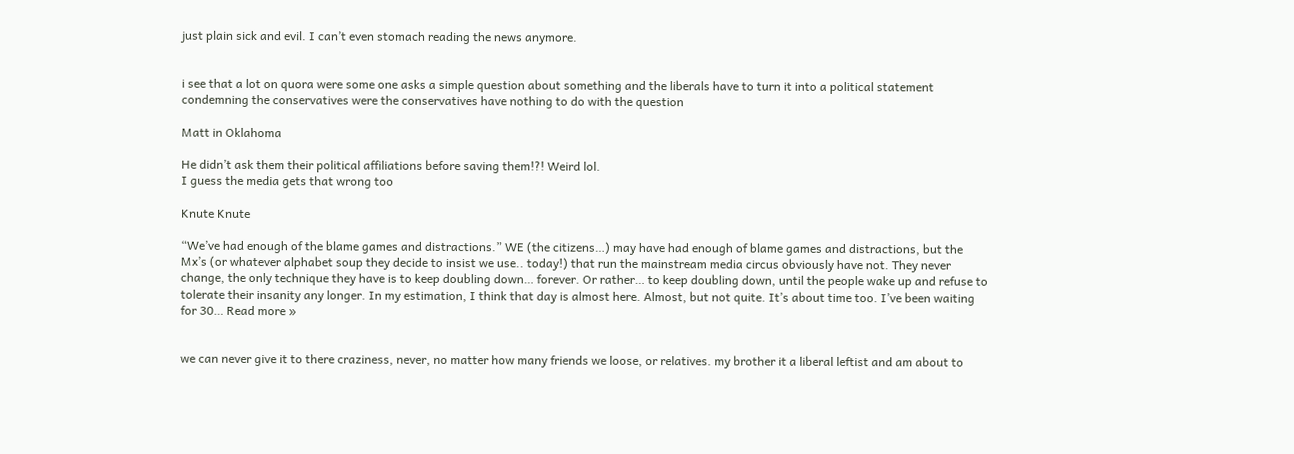just plain sick and evil. I can’t even stomach reading the news anymore.


i see that a lot on quora were some one asks a simple question about something and the liberals have to turn it into a political statement condemning the conservatives were the conservatives have nothing to do with the question

Matt in Oklahoma

He didn’t ask them their political affiliations before saving them!?! Weird lol.
I guess the media gets that wrong too

Knute Knute

“We’ve had enough of the blame games and distractions.” WE (the citizens…) may have had enough of blame games and distractions, but the Mx’s (or whatever alphabet soup they decide to insist we use.. today!) that run the mainstream media circus obviously have not. They never change, the only technique they have is to keep doubling down… forever. Or rather… to keep doubling down, until the people wake up and refuse to tolerate their insanity any longer. In my estimation, I think that day is almost here. Almost, but not quite. It’s about time too. I’ve been waiting for 30… Read more »


we can never give it to there craziness, never, no matter how many friends we loose, or relatives. my brother it a liberal leftist and am about to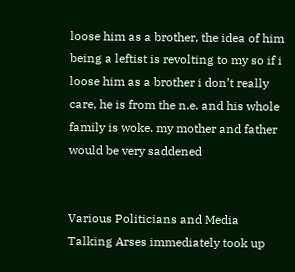loose him as a brother, the idea of him being a leftist is revolting to my so if i loose him as a brother i don’t really care, he is from the n.e. and his whole family is woke. my mother and father would be very saddened


Various Politicians and Media Talking Arses immediately took up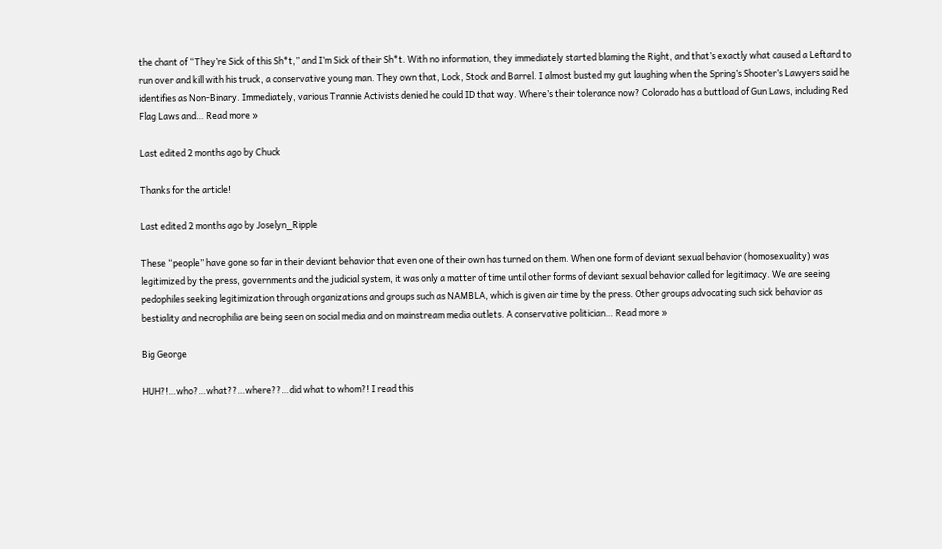the chant of “They’re Sick of this Sh*t,” and I’m Sick of their Sh*t. With no information, they immediately started blaming the Right, and that’s exactly what caused a Leftard to run over and kill with his truck, a conservative young man. They own that, Lock, Stock and Barrel. I almost busted my gut laughing when the Spring’s Shooter’s Lawyers said he identifies as Non-Binary. Immediately, various Trannie Activists denied he could ID that way. Where’s their tolerance now? Colorado has a buttload of Gun Laws, including Red Flag Laws and… Read more »

Last edited 2 months ago by Chuck

Thanks for the article!

Last edited 2 months ago by Joselyn_Ripple

These “people” have gone so far in their deviant behavior that even one of their own has turned on them. When one form of deviant sexual behavior (homosexuality) was legitimized by the press, governments and the judicial system, it was only a matter of time until other forms of deviant sexual behavior called for legitimacy. We are seeing pedophiles seeking legitimization through organizations and groups such as NAMBLA, which is given air time by the press. Other groups advocating such sick behavior as bestiality and necrophilia are being seen on social media and on mainstream media outlets. A conservative politician… Read more »

Big George

HUH?!…who?…what??…where??…did what to whom?! I read this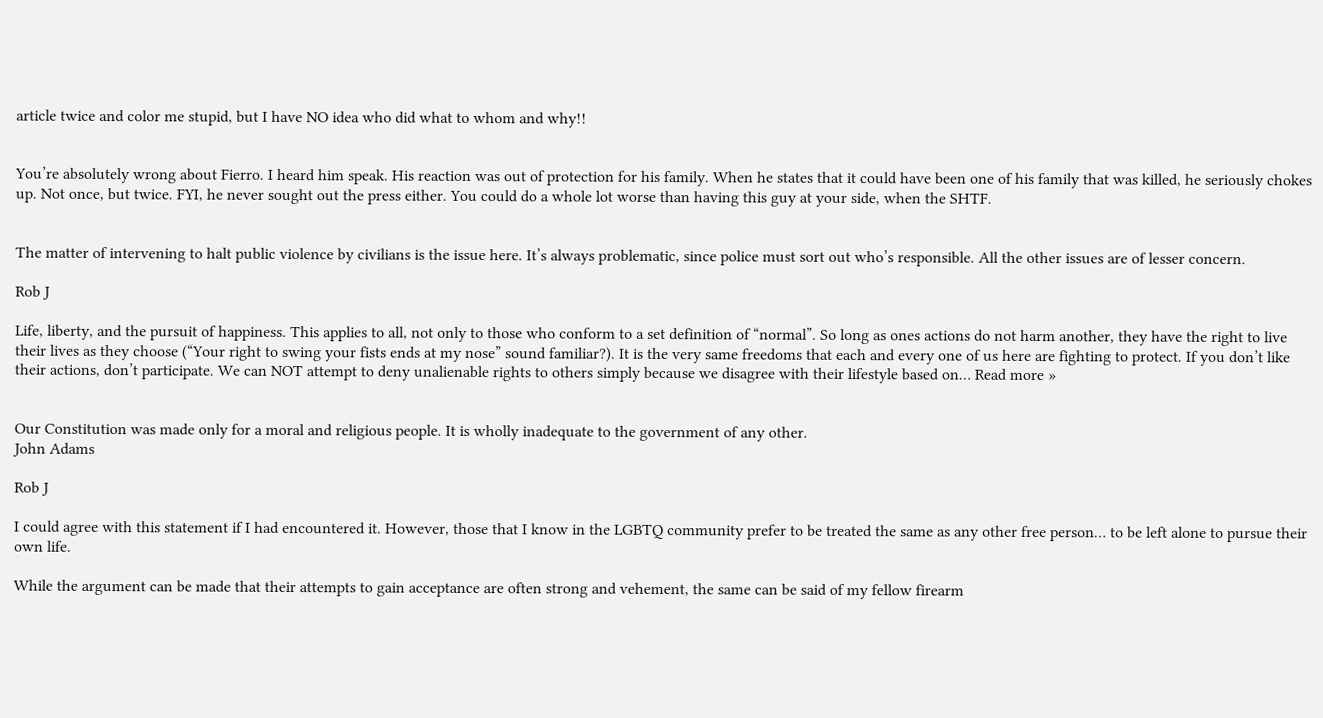article twice and color me stupid, but I have NO idea who did what to whom and why!!


You’re absolutely wrong about Fierro. I heard him speak. His reaction was out of protection for his family. When he states that it could have been one of his family that was killed, he seriously chokes up. Not once, but twice. FYI, he never sought out the press either. You could do a whole lot worse than having this guy at your side, when the SHTF.


The matter of intervening to halt public violence by civilians is the issue here. It’s always problematic, since police must sort out who’s responsible. All the other issues are of lesser concern.

Rob J

Life, liberty, and the pursuit of happiness. This applies to all, not only to those who conform to a set definition of “normal”. So long as ones actions do not harm another, they have the right to live their lives as they choose (“Your right to swing your fists ends at my nose” sound familiar?). It is the very same freedoms that each and every one of us here are fighting to protect. If you don’t like their actions, don’t participate. We can NOT attempt to deny unalienable rights to others simply because we disagree with their lifestyle based on… Read more »


Our Constitution was made only for a moral and religious people. It is wholly inadequate to the government of any other.
John Adams

Rob J

I could agree with this statement if I had encountered it. However, those that I know in the LGBTQ community prefer to be treated the same as any other free person… to be left alone to pursue their own life.

While the argument can be made that their attempts to gain acceptance are often strong and vehement, the same can be said of my fellow firearm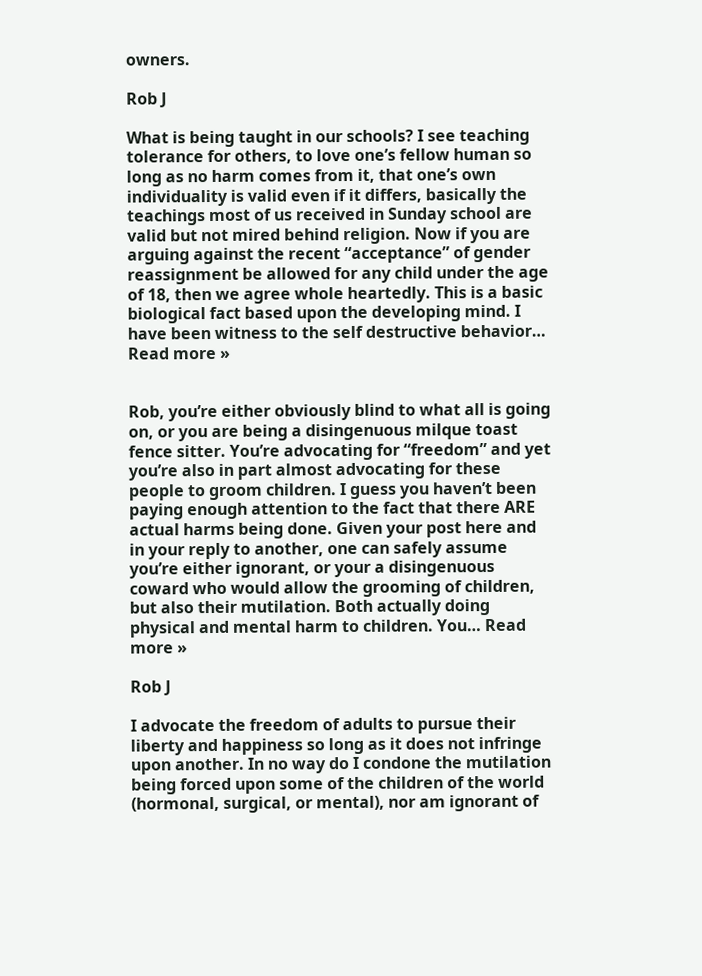owners.

Rob J

What is being taught in our schools? I see teaching tolerance for others, to love one’s fellow human so long as no harm comes from it, that one’s own individuality is valid even if it differs, basically the teachings most of us received in Sunday school are valid but not mired behind religion. Now if you are arguing against the recent “acceptance” of gender reassignment be allowed for any child under the age of 18, then we agree whole heartedly. This is a basic biological fact based upon the developing mind. I have been witness to the self destructive behavior… Read more »


Rob, you’re either obviously blind to what all is going on, or you are being a disingenuous milque toast fence sitter. You’re advocating for “freedom” and yet you’re also in part almost advocating for these people to groom children. I guess you haven’t been paying enough attention to the fact that there ARE actual harms being done. Given your post here and in your reply to another, one can safely assume you’re either ignorant, or your a disingenuous coward who would allow the grooming of children, but also their mutilation. Both actually doing physical and mental harm to children. You… Read more »

Rob J

I advocate the freedom of adults to pursue their liberty and happiness so long as it does not infringe upon another. In no way do I condone the mutilation being forced upon some of the children of the world (hormonal, surgical, or mental), nor am ignorant of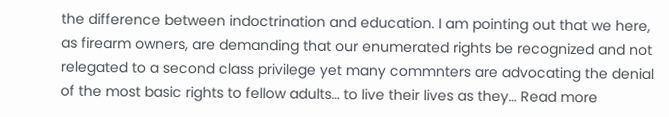the difference between indoctrination and education. I am pointing out that we here, as firearm owners, are demanding that our enumerated rights be recognized and not relegated to a second class privilege yet many commnters are advocating the denial of the most basic rights to fellow adults… to live their lives as they… Read more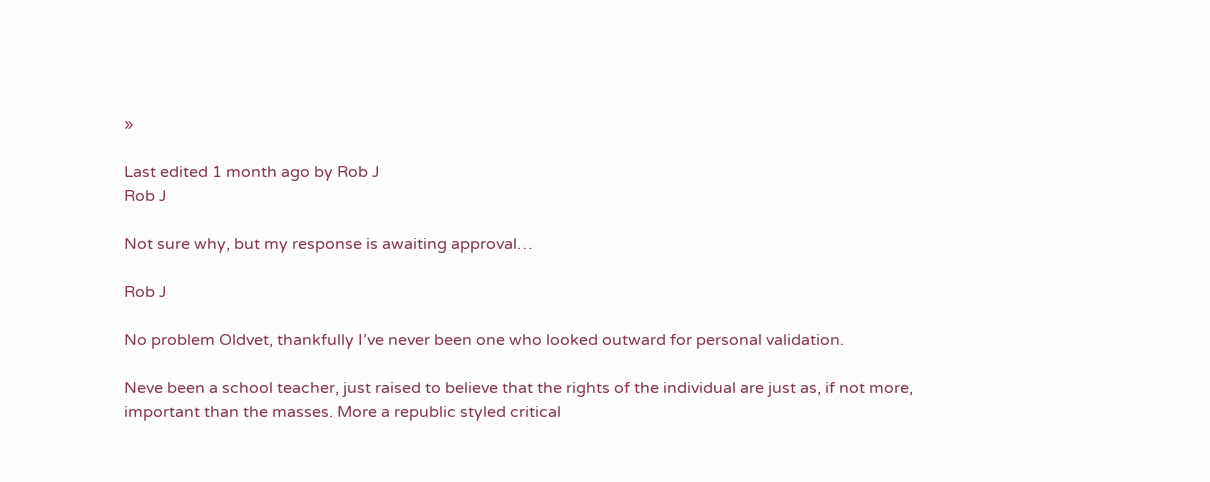»

Last edited 1 month ago by Rob J
Rob J

Not sure why, but my response is awaiting approval…

Rob J

No problem Oldvet, thankfully I’ve never been one who looked outward for personal validation.

Neve been a school teacher, just raised to believe that the rights of the individual are just as, if not more, important than the masses. More a republic styled critical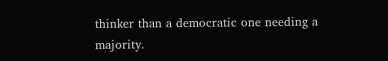thinker than a democratic one needing a majority.